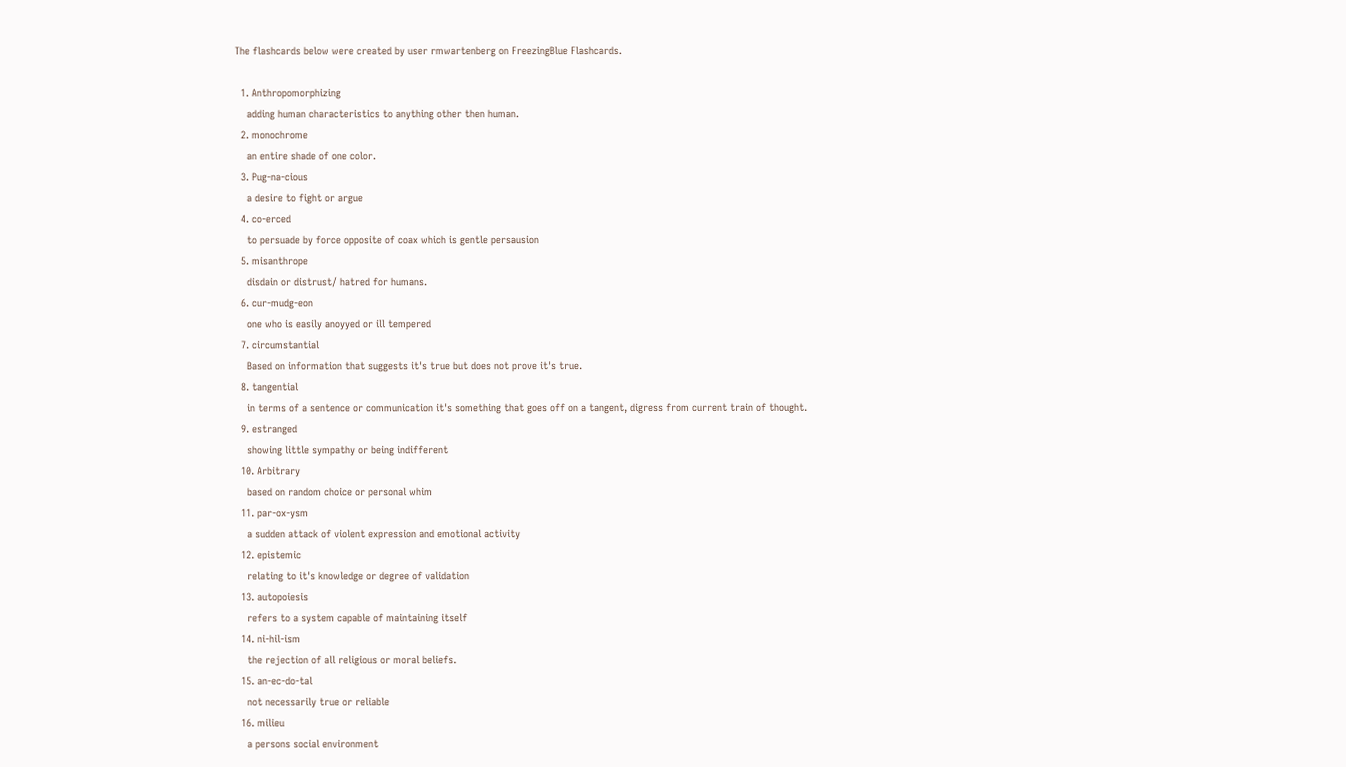The flashcards below were created by user rmwartenberg on FreezingBlue Flashcards.

  1. Anthropomorphizing
    adding human characteristics to anything other then human.
  2. monochrome
    an entire shade of one color.
  3. Pug-na-cious
    a desire to fight or argue
  4. co-erced
    to persuade by force opposite of coax which is gentle persausion
  5. misanthrope
    disdain or distrust/ hatred for humans.
  6. cur-mudg-eon
    one who is easily anoyyed or ill tempered
  7. circumstantial
    Based on information that suggests it's true but does not prove it's true.
  8. tangential
    in terms of a sentence or communication it's something that goes off on a tangent, digress from current train of thought.
  9. estranged
    showing little sympathy or being indifferent
  10. Arbitrary
    based on random choice or personal whim
  11. par-ox-ysm
    a sudden attack of violent expression and emotional activity
  12. epistemic
    relating to it's knowledge or degree of validation
  13. autopoiesis
    refers to a system capable of maintaining itself
  14. ni-hil-ism
    the rejection of all religious or moral beliefs.
  15. an-ec-do-tal
    not necessarily true or reliable
  16. milieu
    a persons social environment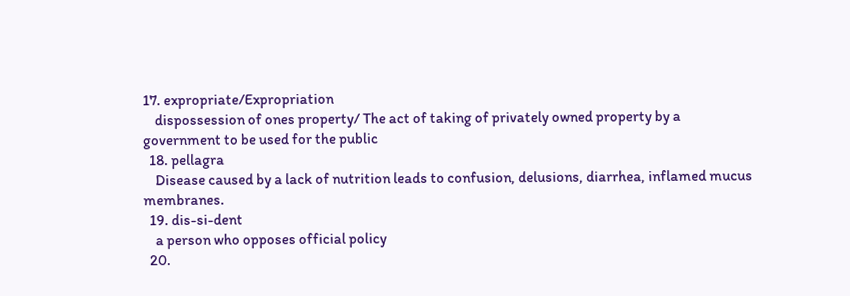17. expropriate/Expropriation
    dispossession of ones property/ The act of taking of privately owned property by a government to be used for the public
  18. pellagra
    Disease caused by a lack of nutrition leads to confusion, delusions, diarrhea, inflamed mucus membranes.
  19. dis-si-dent
    a person who opposes official policy
  20.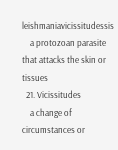leishmaniavicissitudessis
    a protozoan parasite that attacks the skin or tissues
  21. Vicissitudes
    a change of circumstances or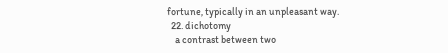fortune, typically in an unpleasant way.
  22. dichotomy
    a contrast between two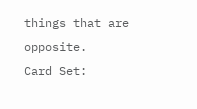things that are opposite.
Card Set: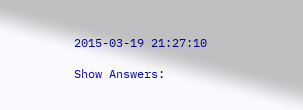2015-03-19 21:27:10

Show Answers: